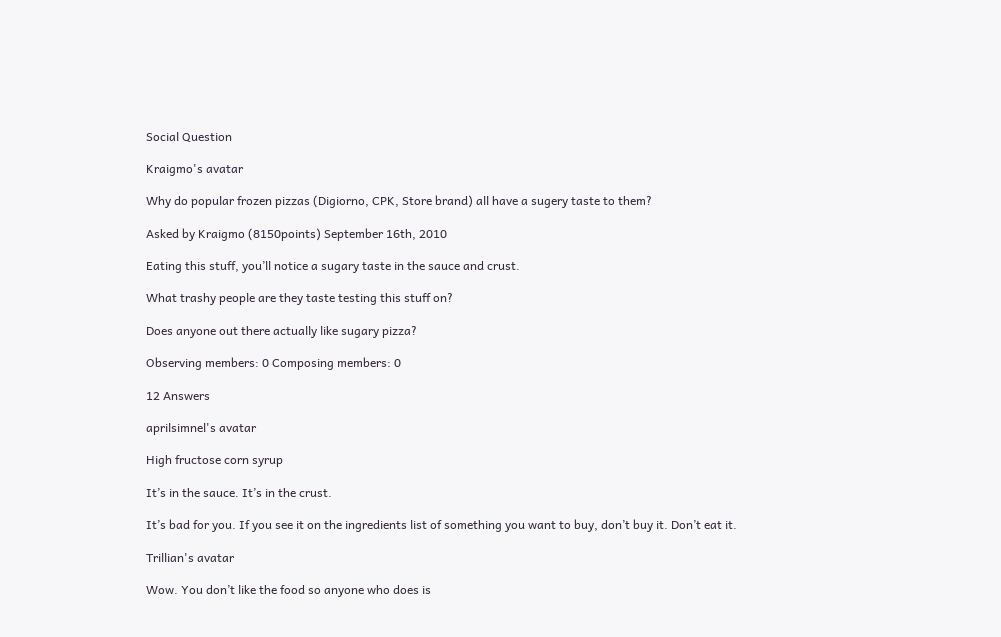Social Question

Kraigmo's avatar

Why do popular frozen pizzas (Digiorno, CPK, Store brand) all have a sugery taste to them?

Asked by Kraigmo (8150points) September 16th, 2010

Eating this stuff, you’ll notice a sugary taste in the sauce and crust.

What trashy people are they taste testing this stuff on?

Does anyone out there actually like sugary pizza?

Observing members: 0 Composing members: 0

12 Answers

aprilsimnel's avatar

High fructose corn syrup

It’s in the sauce. It’s in the crust.

It’s bad for you. If you see it on the ingredients list of something you want to buy, don’t buy it. Don’t eat it.

Trillian's avatar

Wow. You don’t like the food so anyone who does is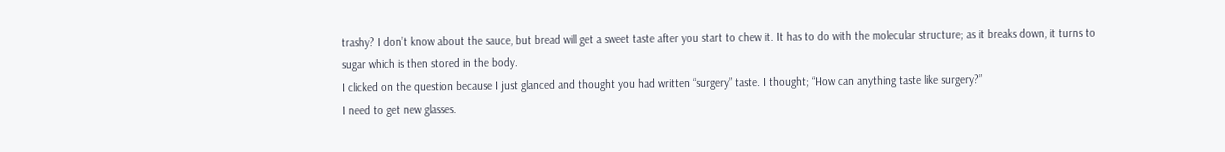trashy? I don’t know about the sauce, but bread will get a sweet taste after you start to chew it. It has to do with the molecular structure; as it breaks down, it turns to sugar which is then stored in the body.
I clicked on the question because I just glanced and thought you had written “surgery” taste. I thought; “How can anything taste like surgery?”
I need to get new glasses.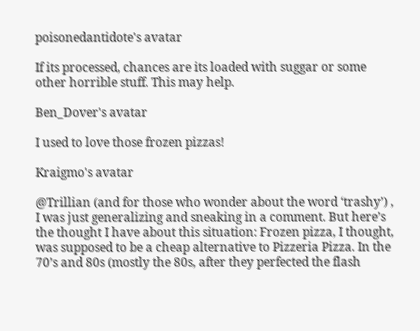poisonedantidote's avatar

If its processed, chances are its loaded with suggar or some other horrible stuff. This may help.

Ben_Dover's avatar

I used to love those frozen pizzas!

Kraigmo's avatar

@Trillian (and for those who wonder about the word ‘trashy’) , I was just generalizing and sneaking in a comment. But here’s the thought I have about this situation: Frozen pizza, I thought, was supposed to be a cheap alternative to Pizzeria Pizza. In the 70’s and 80s (mostly the 80s, after they perfected the flash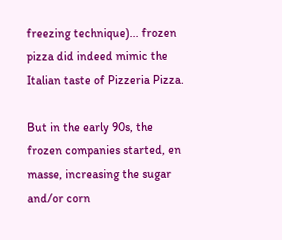freezing technique)... frozen pizza did indeed mimic the Italian taste of Pizzeria Pizza.

But in the early 90s, the frozen companies started, en masse, increasing the sugar and/or corn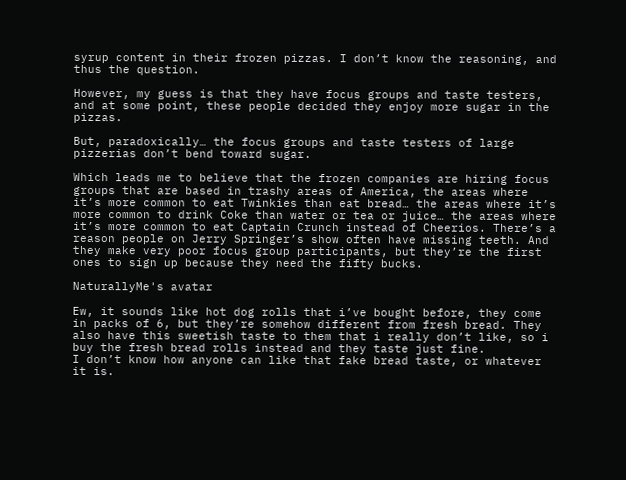syrup content in their frozen pizzas. I don’t know the reasoning, and thus the question.

However, my guess is that they have focus groups and taste testers, and at some point, these people decided they enjoy more sugar in the pizzas.

But, paradoxically… the focus groups and taste testers of large pizzerias don’t bend toward sugar.

Which leads me to believe that the frozen companies are hiring focus groups that are based in trashy areas of America, the areas where it’s more common to eat Twinkies than eat bread… the areas where it’s more common to drink Coke than water or tea or juice… the areas where it’s more common to eat Captain Crunch instead of Cheerios. There’s a reason people on Jerry Springer’s show often have missing teeth. And they make very poor focus group participants, but they’re the first ones to sign up because they need the fifty bucks.

NaturallyMe's avatar

Ew, it sounds like hot dog rolls that i’ve bought before, they come in packs of 6, but they’re somehow different from fresh bread. They also have this sweetish taste to them that i really don’t like, so i buy the fresh bread rolls instead and they taste just fine.
I don’t know how anyone can like that fake bread taste, or whatever it is.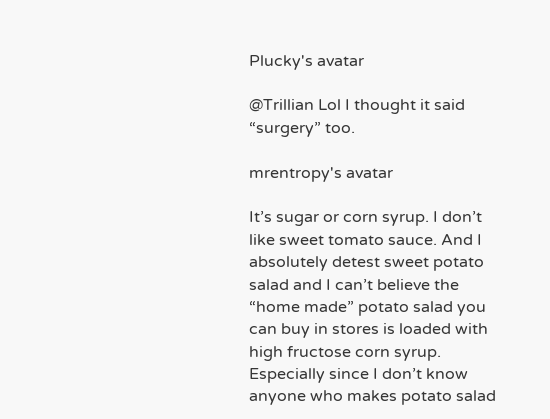Plucky's avatar

@Trillian Lol I thought it said “surgery” too.

mrentropy's avatar

It’s sugar or corn syrup. I don’t like sweet tomato sauce. And I absolutely detest sweet potato salad and I can’t believe the “home made” potato salad you can buy in stores is loaded with high fructose corn syrup. Especially since I don’t know anyone who makes potato salad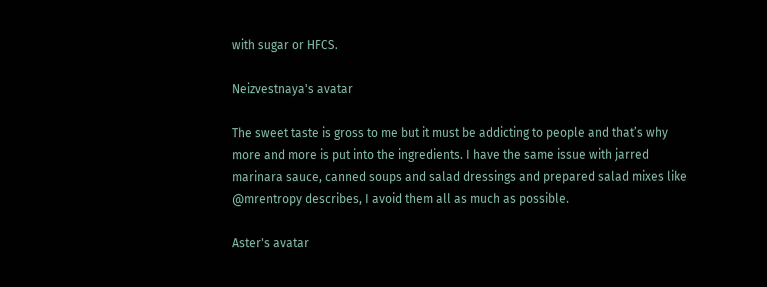with sugar or HFCS.

Neizvestnaya's avatar

The sweet taste is gross to me but it must be addicting to people and that’s why more and more is put into the ingredients. I have the same issue with jarred marinara sauce, canned soups and salad dressings and prepared salad mixes like @mrentropy describes, I avoid them all as much as possible.

Aster's avatar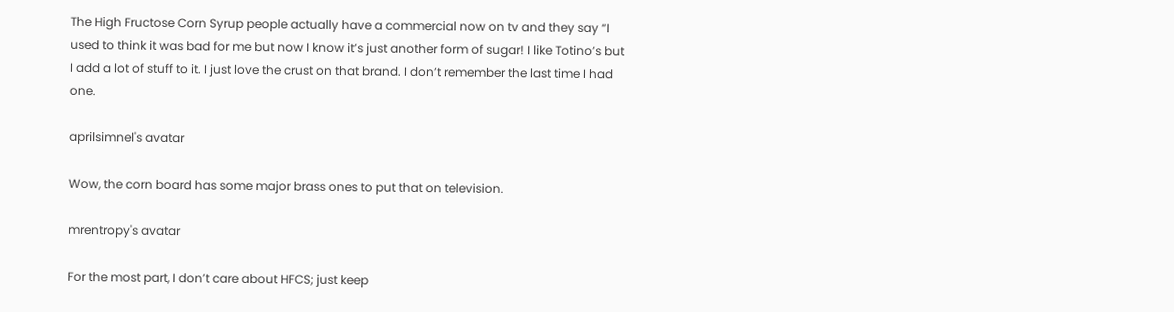The High Fructose Corn Syrup people actually have a commercial now on tv and they say “I used to think it was bad for me but now I know it’s just another form of sugar! I like Totino’s but I add a lot of stuff to it. I just love the crust on that brand. I don’t remember the last time I had one.

aprilsimnel's avatar

Wow, the corn board has some major brass ones to put that on television.

mrentropy's avatar

For the most part, I don’t care about HFCS; just keep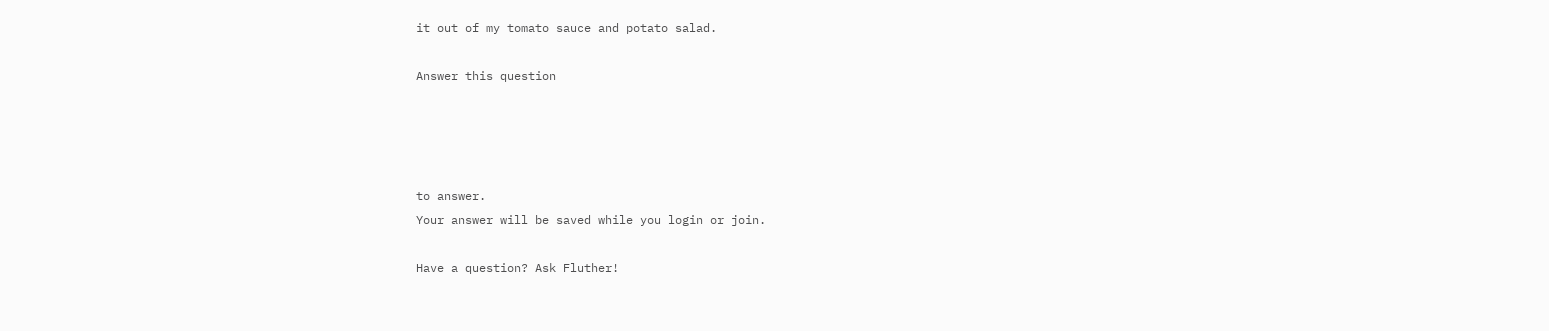it out of my tomato sauce and potato salad.

Answer this question




to answer.
Your answer will be saved while you login or join.

Have a question? Ask Fluther!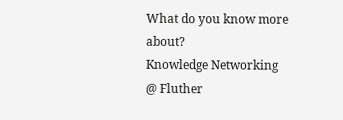What do you know more about?
Knowledge Networking @ Fluther